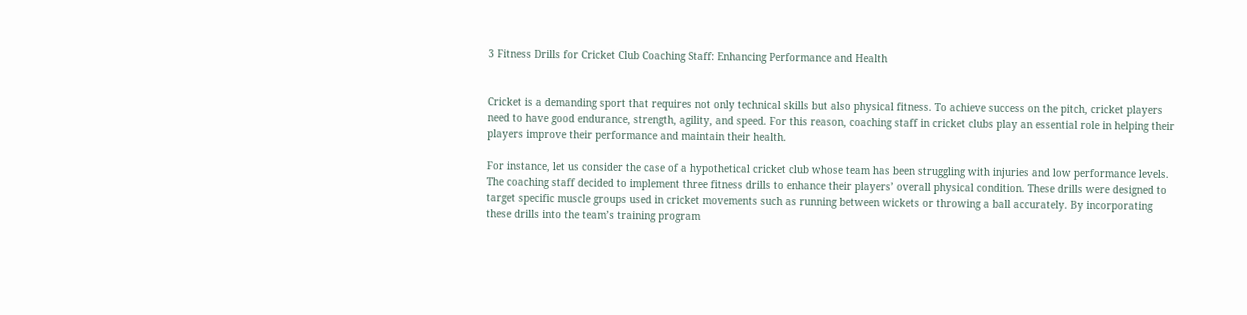3 Fitness Drills for Cricket Club Coaching Staff: Enhancing Performance and Health


Cricket is a demanding sport that requires not only technical skills but also physical fitness. To achieve success on the pitch, cricket players need to have good endurance, strength, agility, and speed. For this reason, coaching staff in cricket clubs play an essential role in helping their players improve their performance and maintain their health.

For instance, let us consider the case of a hypothetical cricket club whose team has been struggling with injuries and low performance levels. The coaching staff decided to implement three fitness drills to enhance their players’ overall physical condition. These drills were designed to target specific muscle groups used in cricket movements such as running between wickets or throwing a ball accurately. By incorporating these drills into the team’s training program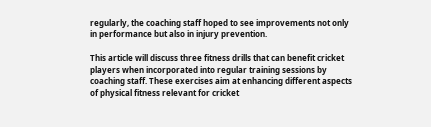regularly, the coaching staff hoped to see improvements not only in performance but also in injury prevention.

This article will discuss three fitness drills that can benefit cricket players when incorporated into regular training sessions by coaching staff. These exercises aim at enhancing different aspects of physical fitness relevant for cricket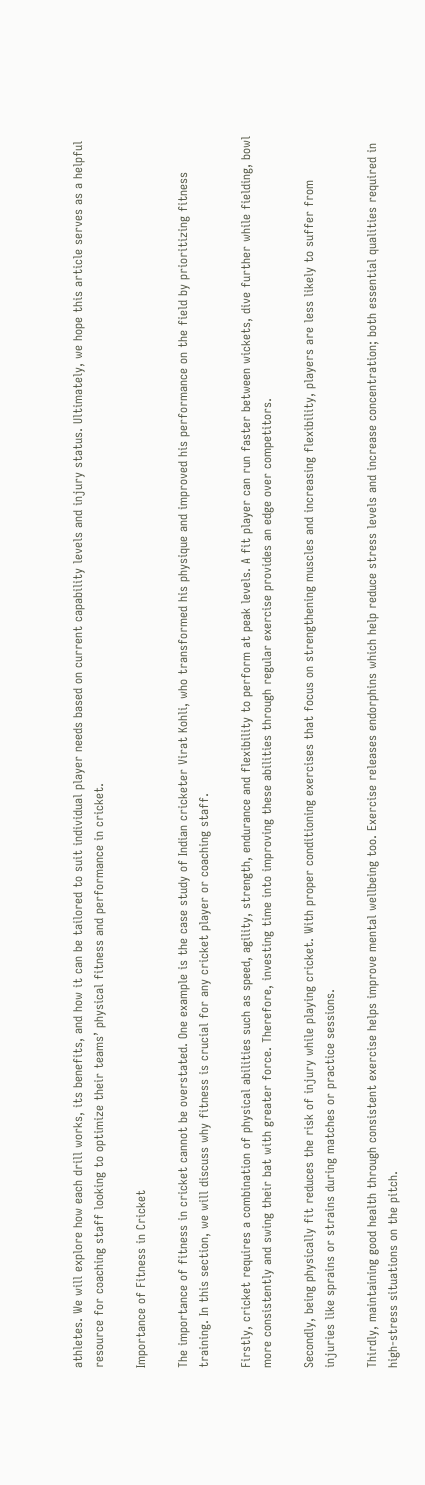athletes. We will explore how each drill works, its benefits, and how it can be tailored to suit individual player needs based on current capability levels and injury status. Ultimately, we hope this article serves as a helpful resource for coaching staff looking to optimize their teams’ physical fitness and performance in cricket.

Importance of Fitness in Cricket

The importance of fitness in cricket cannot be overstated. One example is the case study of Indian cricketer Virat Kohli, who transformed his physique and improved his performance on the field by prioritizing fitness training. In this section, we will discuss why fitness is crucial for any cricket player or coaching staff.

Firstly, cricket requires a combination of physical abilities such as speed, agility, strength, endurance and flexibility to perform at peak levels. A fit player can run faster between wickets, dive further while fielding, bowl more consistently and swing their bat with greater force. Therefore, investing time into improving these abilities through regular exercise provides an edge over competitors.

Secondly, being physically fit reduces the risk of injury while playing cricket. With proper conditioning exercises that focus on strengthening muscles and increasing flexibility, players are less likely to suffer from injuries like sprains or strains during matches or practice sessions.

Thirdly, maintaining good health through consistent exercise helps improve mental wellbeing too. Exercise releases endorphins which help reduce stress levels and increase concentration; both essential qualities required in high-stress situations on the pitch.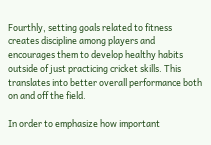Fourthly, setting goals related to fitness creates discipline among players and encourages them to develop healthy habits outside of just practicing cricket skills. This translates into better overall performance both on and off the field.

In order to emphasize how important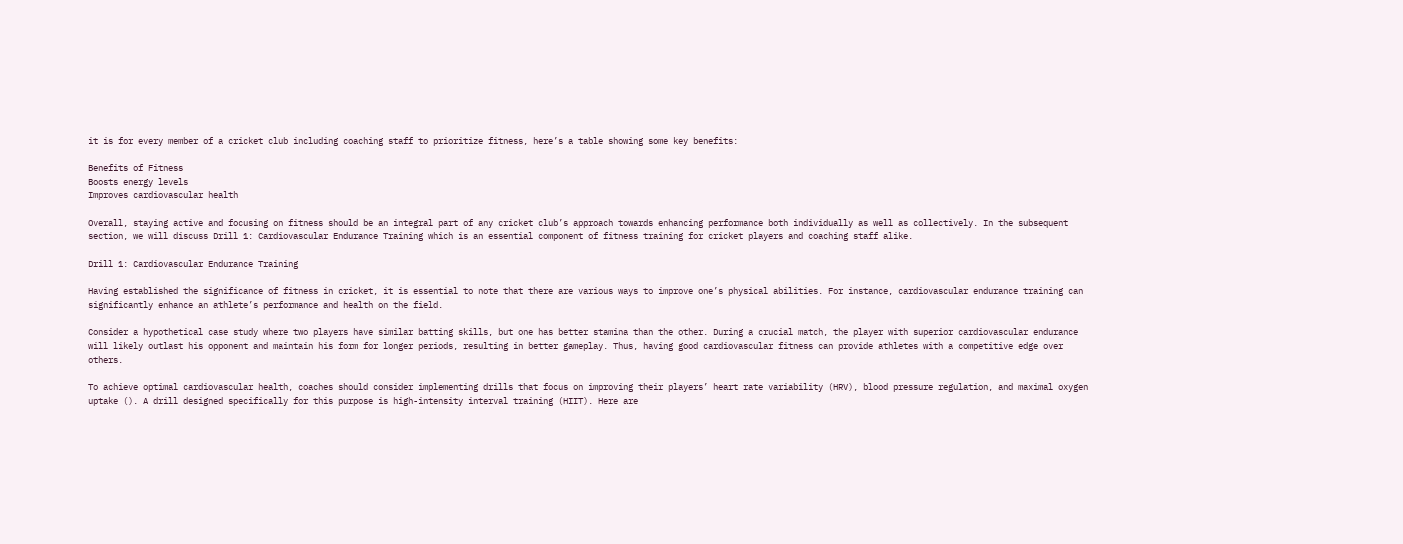it is for every member of a cricket club including coaching staff to prioritize fitness, here’s a table showing some key benefits:

Benefits of Fitness
Boosts energy levels
Improves cardiovascular health

Overall, staying active and focusing on fitness should be an integral part of any cricket club’s approach towards enhancing performance both individually as well as collectively. In the subsequent section, we will discuss Drill 1: Cardiovascular Endurance Training which is an essential component of fitness training for cricket players and coaching staff alike.

Drill 1: Cardiovascular Endurance Training

Having established the significance of fitness in cricket, it is essential to note that there are various ways to improve one’s physical abilities. For instance, cardiovascular endurance training can significantly enhance an athlete’s performance and health on the field.

Consider a hypothetical case study where two players have similar batting skills, but one has better stamina than the other. During a crucial match, the player with superior cardiovascular endurance will likely outlast his opponent and maintain his form for longer periods, resulting in better gameplay. Thus, having good cardiovascular fitness can provide athletes with a competitive edge over others.

To achieve optimal cardiovascular health, coaches should consider implementing drills that focus on improving their players’ heart rate variability (HRV), blood pressure regulation, and maximal oxygen uptake (). A drill designed specifically for this purpose is high-intensity interval training (HIIT). Here are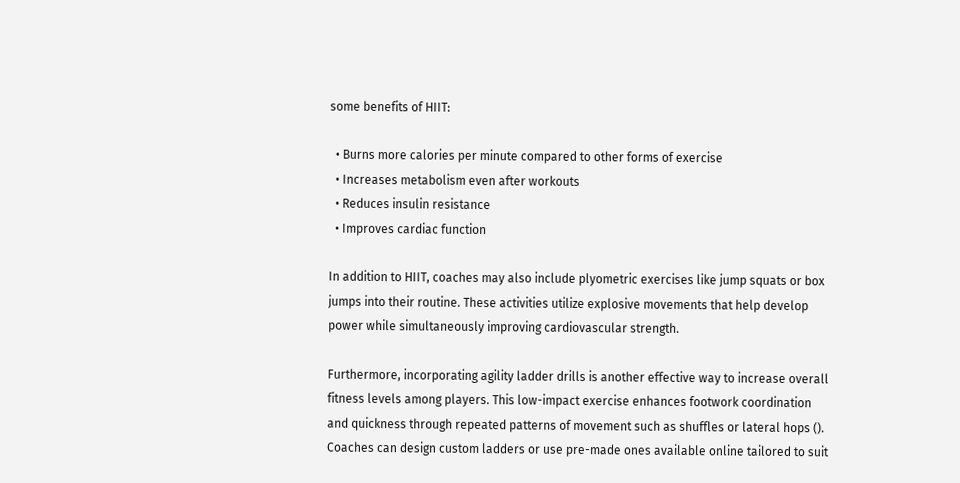some benefits of HIIT:

  • Burns more calories per minute compared to other forms of exercise
  • Increases metabolism even after workouts
  • Reduces insulin resistance
  • Improves cardiac function

In addition to HIIT, coaches may also include plyometric exercises like jump squats or box jumps into their routine. These activities utilize explosive movements that help develop power while simultaneously improving cardiovascular strength.

Furthermore, incorporating agility ladder drills is another effective way to increase overall fitness levels among players. This low-impact exercise enhances footwork coordination and quickness through repeated patterns of movement such as shuffles or lateral hops (). Coaches can design custom ladders or use pre-made ones available online tailored to suit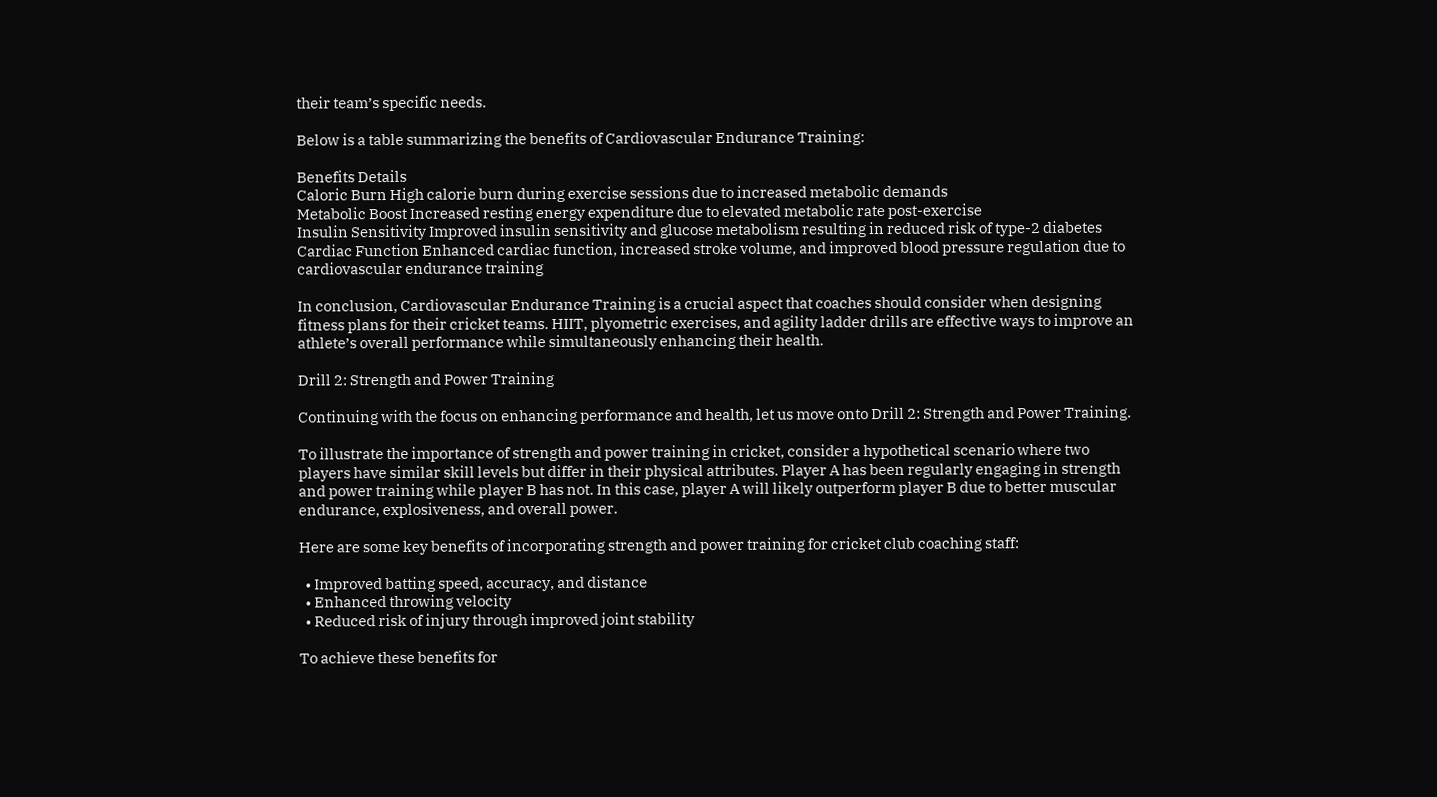their team’s specific needs.

Below is a table summarizing the benefits of Cardiovascular Endurance Training:

Benefits Details
Caloric Burn High calorie burn during exercise sessions due to increased metabolic demands
Metabolic Boost Increased resting energy expenditure due to elevated metabolic rate post-exercise
Insulin Sensitivity Improved insulin sensitivity and glucose metabolism resulting in reduced risk of type-2 diabetes
Cardiac Function Enhanced cardiac function, increased stroke volume, and improved blood pressure regulation due to cardiovascular endurance training

In conclusion, Cardiovascular Endurance Training is a crucial aspect that coaches should consider when designing fitness plans for their cricket teams. HIIT, plyometric exercises, and agility ladder drills are effective ways to improve an athlete’s overall performance while simultaneously enhancing their health.

Drill 2: Strength and Power Training

Continuing with the focus on enhancing performance and health, let us move onto Drill 2: Strength and Power Training.

To illustrate the importance of strength and power training in cricket, consider a hypothetical scenario where two players have similar skill levels but differ in their physical attributes. Player A has been regularly engaging in strength and power training while player B has not. In this case, player A will likely outperform player B due to better muscular endurance, explosiveness, and overall power.

Here are some key benefits of incorporating strength and power training for cricket club coaching staff:

  • Improved batting speed, accuracy, and distance
  • Enhanced throwing velocity
  • Reduced risk of injury through improved joint stability

To achieve these benefits for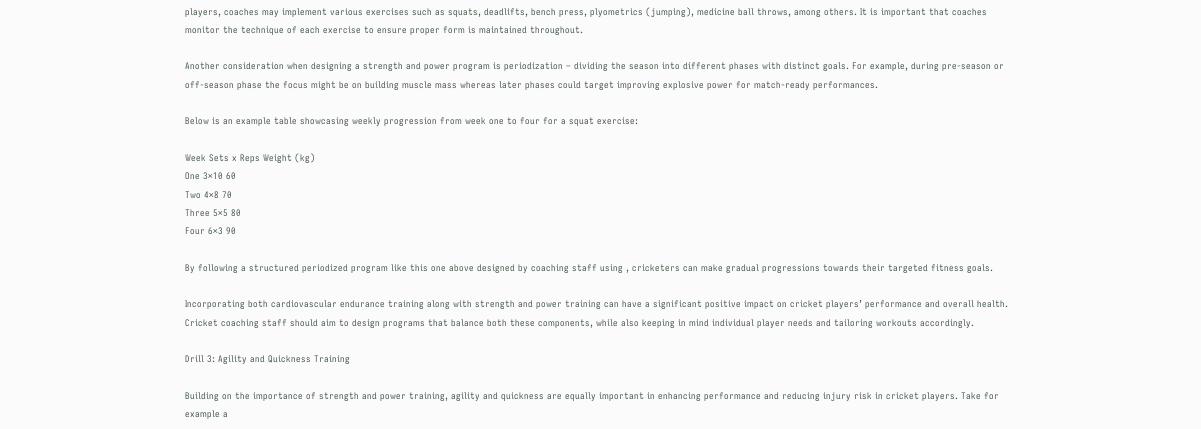players, coaches may implement various exercises such as squats, deadlifts, bench press, plyometrics (jumping), medicine ball throws, among others. It is important that coaches monitor the technique of each exercise to ensure proper form is maintained throughout.

Another consideration when designing a strength and power program is periodization – dividing the season into different phases with distinct goals. For example, during pre-season or off-season phase the focus might be on building muscle mass whereas later phases could target improving explosive power for match-ready performances.

Below is an example table showcasing weekly progression from week one to four for a squat exercise:

Week Sets x Reps Weight (kg)
One 3×10 60
Two 4×8 70
Three 5×5 80
Four 6×3 90

By following a structured periodized program like this one above designed by coaching staff using , cricketers can make gradual progressions towards their targeted fitness goals.

Incorporating both cardiovascular endurance training along with strength and power training can have a significant positive impact on cricket players’ performance and overall health. Cricket coaching staff should aim to design programs that balance both these components, while also keeping in mind individual player needs and tailoring workouts accordingly.

Drill 3: Agility and Quickness Training

Building on the importance of strength and power training, agility and quickness are equally important in enhancing performance and reducing injury risk in cricket players. Take for example a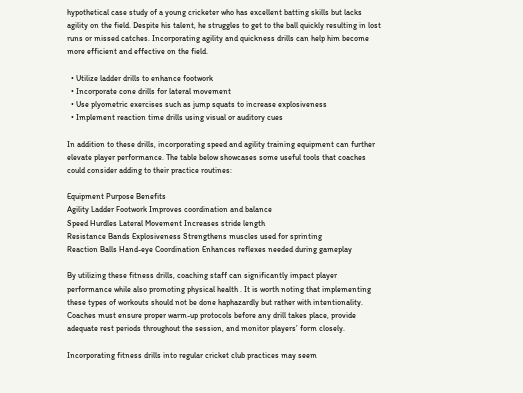hypothetical case study of a young cricketer who has excellent batting skills but lacks agility on the field. Despite his talent, he struggles to get to the ball quickly resulting in lost runs or missed catches. Incorporating agility and quickness drills can help him become more efficient and effective on the field.

  • Utilize ladder drills to enhance footwork
  • Incorporate cone drills for lateral movement
  • Use plyometric exercises such as jump squats to increase explosiveness
  • Implement reaction time drills using visual or auditory cues

In addition to these drills, incorporating speed and agility training equipment can further elevate player performance. The table below showcases some useful tools that coaches could consider adding to their practice routines:

Equipment Purpose Benefits
Agility Ladder Footwork Improves coordination and balance
Speed Hurdles Lateral Movement Increases stride length
Resistance Bands Explosiveness Strengthens muscles used for sprinting
Reaction Balls Hand-eye Coordination Enhances reflexes needed during gameplay

By utilizing these fitness drills, coaching staff can significantly impact player performance while also promoting physical health . It is worth noting that implementing these types of workouts should not be done haphazardly but rather with intentionality. Coaches must ensure proper warm-up protocols before any drill takes place, provide adequate rest periods throughout the session, and monitor players’ form closely.

Incorporating fitness drills into regular cricket club practices may seem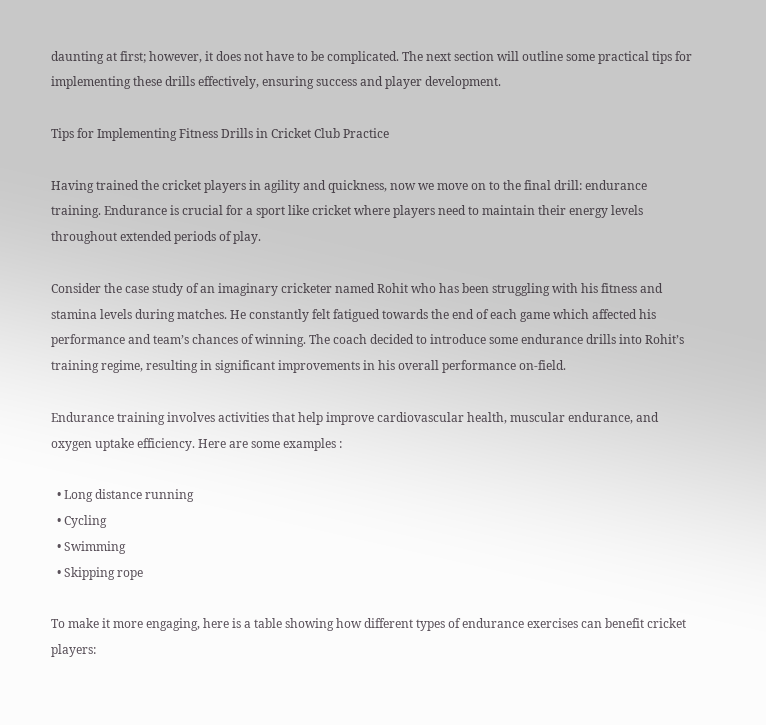daunting at first; however, it does not have to be complicated. The next section will outline some practical tips for implementing these drills effectively, ensuring success and player development.

Tips for Implementing Fitness Drills in Cricket Club Practice

Having trained the cricket players in agility and quickness, now we move on to the final drill: endurance training. Endurance is crucial for a sport like cricket where players need to maintain their energy levels throughout extended periods of play.

Consider the case study of an imaginary cricketer named Rohit who has been struggling with his fitness and stamina levels during matches. He constantly felt fatigued towards the end of each game which affected his performance and team’s chances of winning. The coach decided to introduce some endurance drills into Rohit’s training regime, resulting in significant improvements in his overall performance on-field.

Endurance training involves activities that help improve cardiovascular health, muscular endurance, and oxygen uptake efficiency. Here are some examples :

  • Long distance running
  • Cycling
  • Swimming
  • Skipping rope

To make it more engaging, here is a table showing how different types of endurance exercises can benefit cricket players: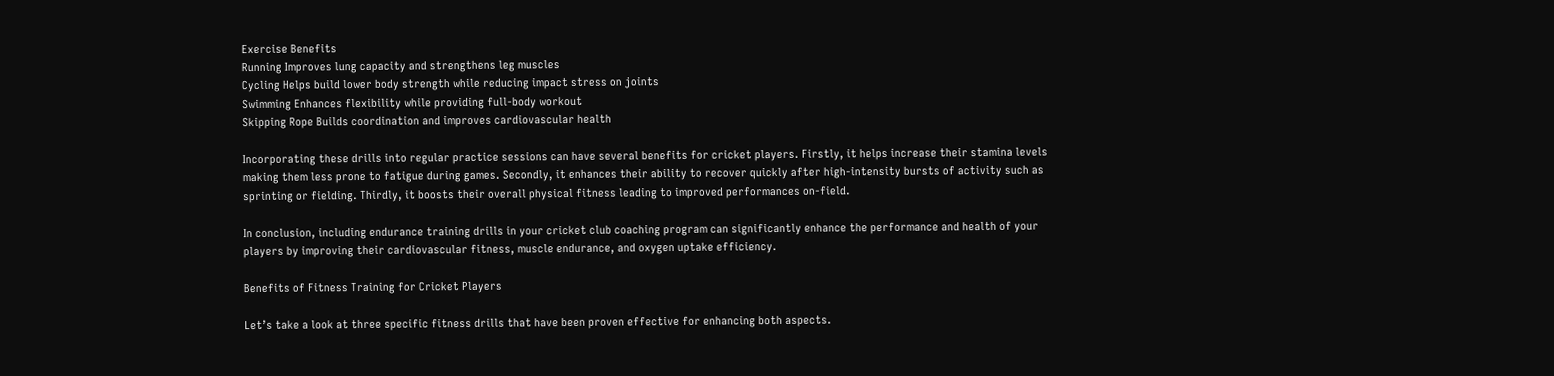Exercise Benefits
Running Improves lung capacity and strengthens leg muscles
Cycling Helps build lower body strength while reducing impact stress on joints
Swimming Enhances flexibility while providing full-body workout
Skipping Rope Builds coordination and improves cardiovascular health

Incorporating these drills into regular practice sessions can have several benefits for cricket players. Firstly, it helps increase their stamina levels making them less prone to fatigue during games. Secondly, it enhances their ability to recover quickly after high-intensity bursts of activity such as sprinting or fielding. Thirdly, it boosts their overall physical fitness leading to improved performances on-field.

In conclusion, including endurance training drills in your cricket club coaching program can significantly enhance the performance and health of your players by improving their cardiovascular fitness, muscle endurance, and oxygen uptake efficiency.

Benefits of Fitness Training for Cricket Players

Let’s take a look at three specific fitness drills that have been proven effective for enhancing both aspects.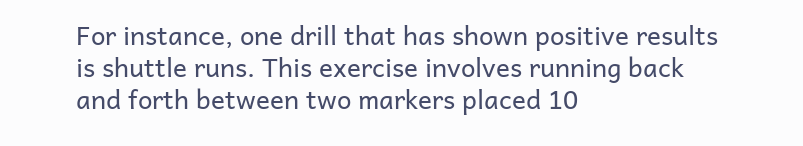For instance, one drill that has shown positive results is shuttle runs. This exercise involves running back and forth between two markers placed 10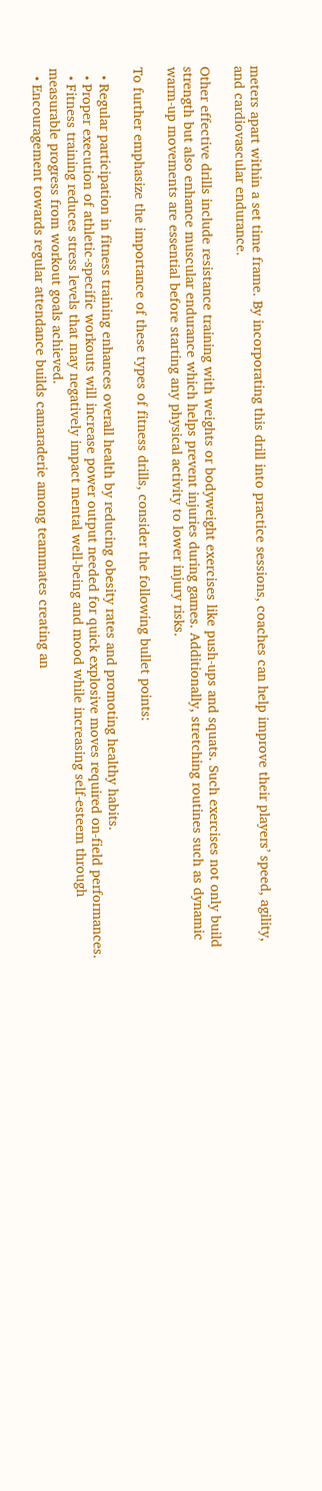meters apart within a set time frame. By incorporating this drill into practice sessions, coaches can help improve their players’ speed, agility, and cardiovascular endurance.

Other effective drills include resistance training with weights or bodyweight exercises like push-ups and squats. Such exercises not only build strength but also enhance muscular endurance which helps prevent injuries during games. Additionally, stretching routines such as dynamic warm-up movements are essential before starting any physical activity to lower injury risks.

To further emphasize the importance of these types of fitness drills, consider the following bullet points:

  • Regular participation in fitness training enhances overall health by reducing obesity rates and promoting healthy habits.
  • Proper execution of athletic-specific workouts will increase power output needed for quick explosive moves required on-field performances.
  • Fitness training reduces stress levels that may negatively impact mental well-being and mood while increasing self-esteem through measurable progress from workout goals achieved.
  • Encouragement towards regular attendance builds camaraderie among teammates creating an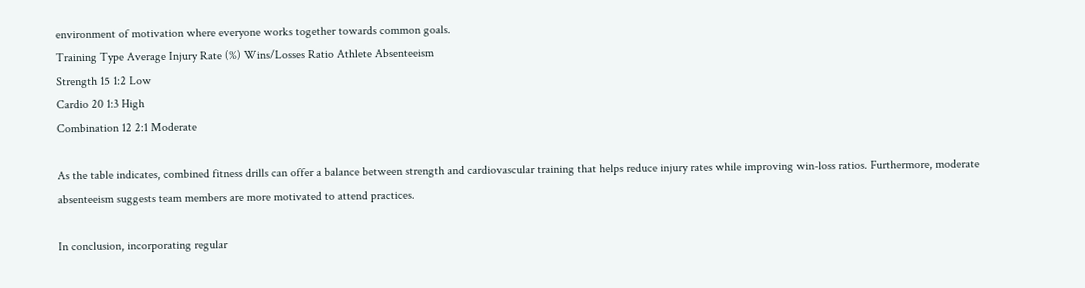environment of motivation where everyone works together towards common goals.
Training Type Average Injury Rate (%) Wins/Losses Ratio Athlete Absenteeism
Strength 15 1:2 Low
Cardio 20 1:3 High
Combination 12 2:1 Moderate

As the table indicates, combined fitness drills can offer a balance between strength and cardiovascular training that helps reduce injury rates while improving win-loss ratios. Furthermore, moderate absenteeism suggests team members are more motivated to attend practices.

In conclusion, incorporating regular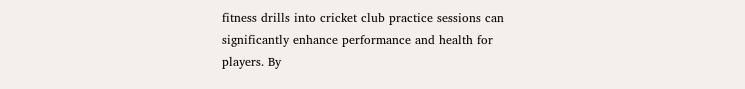fitness drills into cricket club practice sessions can significantly enhance performance and health for players. By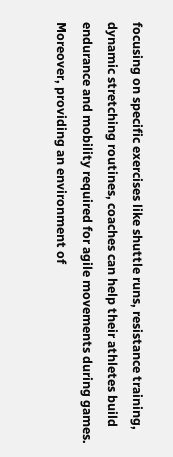focusing on specific exercises like shuttle runs, resistance training, dynamic stretching routines, coaches can help their athletes build endurance and mobility required for agile movements during games. Moreover, providing an environment of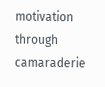motivation through camaraderie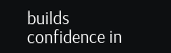builds confidence in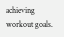achieving workout goals.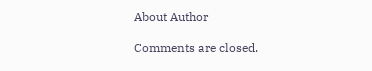About Author

Comments are closed.